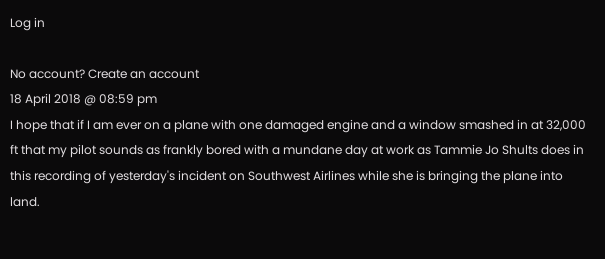Log in

No account? Create an account
18 April 2018 @ 08:59 pm
I hope that if I am ever on a plane with one damaged engine and a window smashed in at 32,000 ft that my pilot sounds as frankly bored with a mundane day at work as Tammie Jo Shults does in this recording of yesterday's incident on Southwest Airlines while she is bringing the plane into land.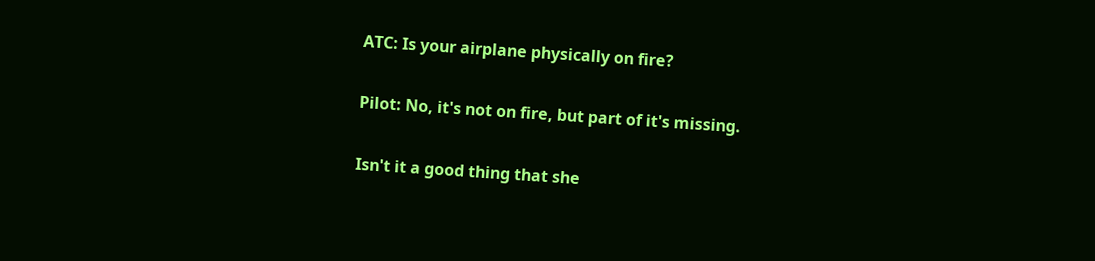ATC: Is your airplane physically on fire?

Pilot: No, it's not on fire, but part of it's missing.

Isn't it a good thing that she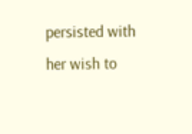persisted with her wish to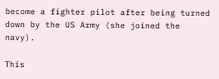become a fighter pilot after being turned down by the US Army (she joined the navy).

This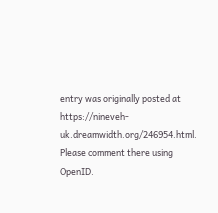entry was originally posted at https://nineveh-uk.dreamwidth.org/246954.html. Please comment there using OpenID.